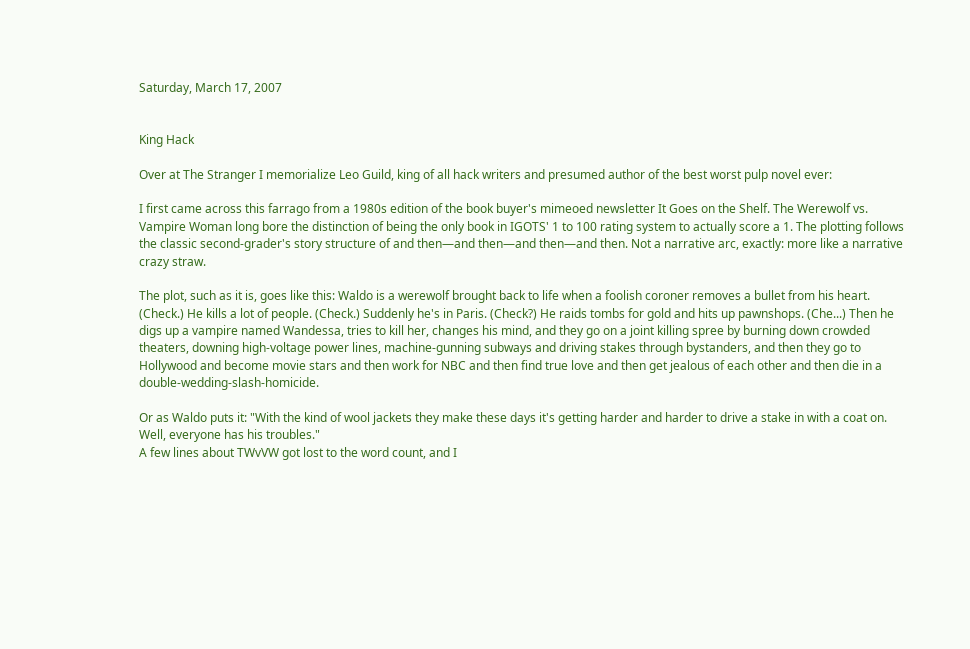Saturday, March 17, 2007


King Hack

Over at The Stranger I memorialize Leo Guild, king of all hack writers and presumed author of the best worst pulp novel ever:

I first came across this farrago from a 1980s edition of the book buyer's mimeoed newsletter It Goes on the Shelf. The Werewolf vs. Vampire Woman long bore the distinction of being the only book in IGOTS' 1 to 100 rating system to actually score a 1. The plotting follows the classic second-grader's story structure of and then—and then—and then—and then. Not a narrative arc, exactly: more like a narrative crazy straw.

The plot, such as it is, goes like this: Waldo is a werewolf brought back to life when a foolish coroner removes a bullet from his heart. (Check.) He kills a lot of people. (Check.) Suddenly he's in Paris. (Check?) He raids tombs for gold and hits up pawnshops. (Che...) Then he digs up a vampire named Wandessa, tries to kill her, changes his mind, and they go on a joint killing spree by burning down crowded theaters, downing high-voltage power lines, machine-gunning subways and driving stakes through bystanders, and then they go to Hollywood and become movie stars and then work for NBC and then find true love and then get jealous of each other and then die in a double-wedding-slash-homicide.

Or as Waldo puts it: "With the kind of wool jackets they make these days it's getting harder and harder to drive a stake in with a coat on. Well, everyone has his troubles."
A few lines about TWvVW got lost to the word count, and I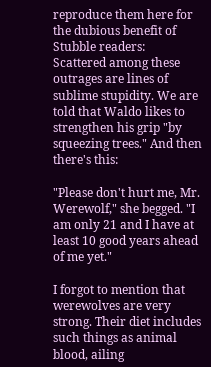reproduce them here for the dubious benefit of Stubble readers:
Scattered among these outrages are lines of sublime stupidity. We are told that Waldo likes to strengthen his grip "by squeezing trees." And then there's this:

"Please don't hurt me, Mr. Werewolf," she begged. "I am only 21 and I have at least 10 good years ahead of me yet."

I forgot to mention that werewolves are very strong. Their diet includes such things as animal blood, ailing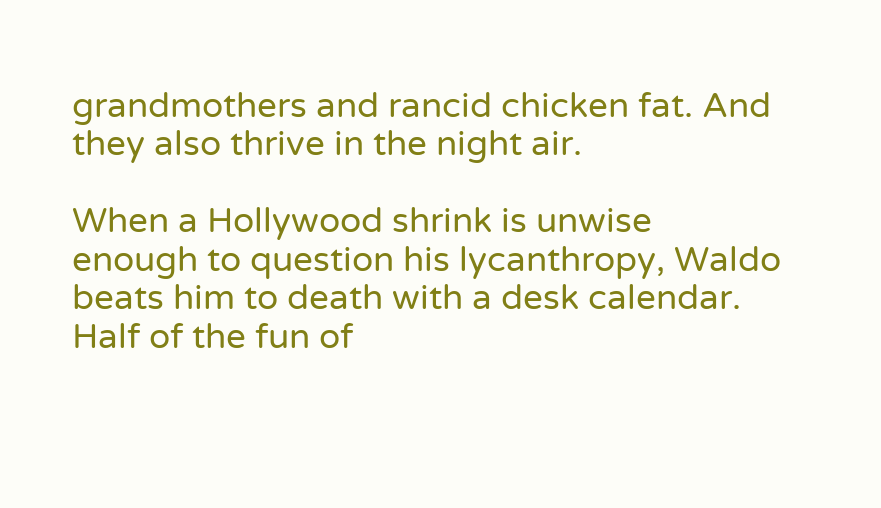grandmothers and rancid chicken fat. And they also thrive in the night air.

When a Hollywood shrink is unwise enough to question his lycanthropy, Waldo beats him to death with a desk calendar.
Half of the fun of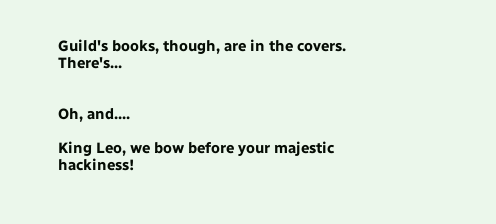Guild's books, though, are in the covers. There's...


Oh, and....

King Leo, we bow before your majestic hackiness!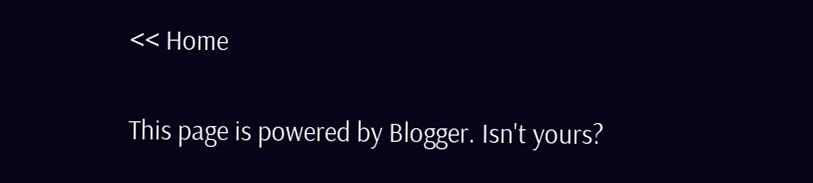<< Home

This page is powered by Blogger. Isn't yours?